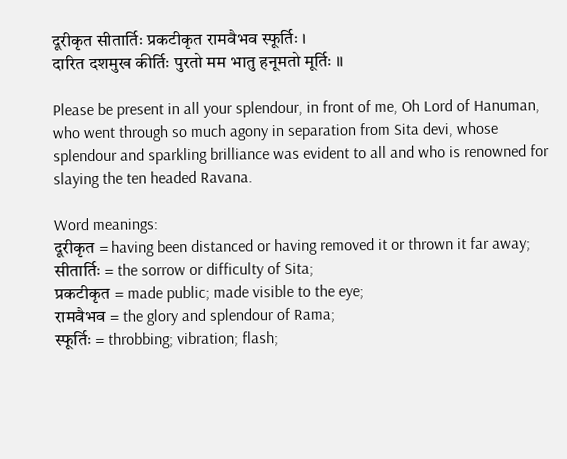दूरीकृत सीतार्तिः प्रकटीकृत रामवैभव स्फूर्तिः ।
दारित दशमुख कीर्तिः पुरतो मम भातु हनूमतो मूर्तिः ॥

Please be present in all your splendour, in front of me, Oh Lord of Hanuman, who went through so much agony in separation from Sita devi, whose splendour and sparkling brilliance was evident to all and who is renowned for slaying the ten headed Ravana.

Word meanings:
दूरीकृत = having been distanced or having removed it or thrown it far away;
सीतार्तिः = the sorrow or difficulty of Sita;
प्रकटीकृत = made public; made visible to the eye;
रामवैभव = the glory and splendour of Rama;
स्फूर्तिः = throbbing; vibration; flash;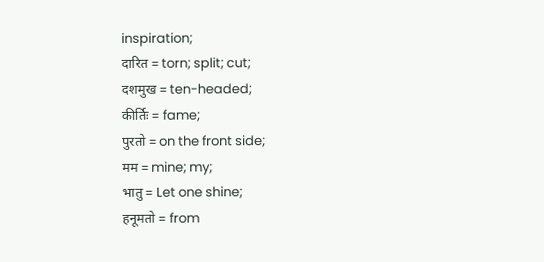inspiration;
दारित = torn; split; cut;
दशमुख = ten-headed;
कीर्तिः = fame;
पुरतो = on the front side;
मम = mine; my;
भातु = Let one shine;
हनूमतो = from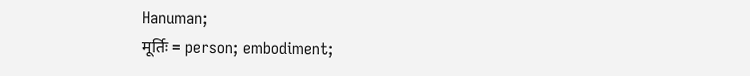Hanuman;
मूर्तिः = person; embodiment;